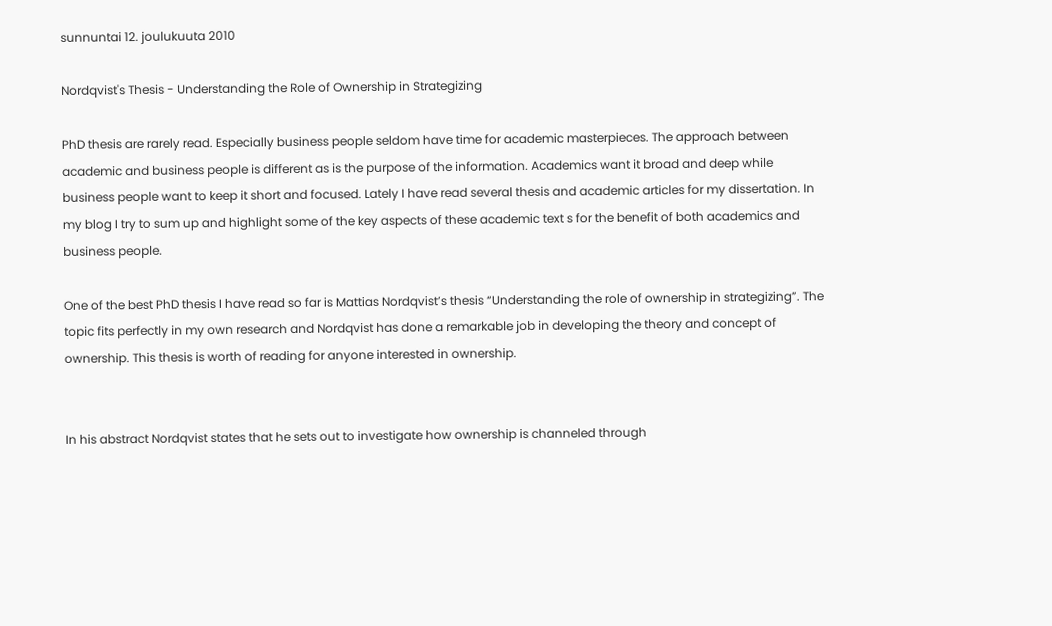sunnuntai 12. joulukuuta 2010

Nordqvist's Thesis - Understanding the Role of Ownership in Strategizing

PhD thesis are rarely read. Especially business people seldom have time for academic masterpieces. The approach between academic and business people is different as is the purpose of the information. Academics want it broad and deep while business people want to keep it short and focused. Lately I have read several thesis and academic articles for my dissertation. In my blog I try to sum up and highlight some of the key aspects of these academic text s for the benefit of both academics and business people.

One of the best PhD thesis I have read so far is Mattias Nordqvist’s thesis “Understanding the role of ownership in strategizing”. The topic fits perfectly in my own research and Nordqvist has done a remarkable job in developing the theory and concept of ownership. This thesis is worth of reading for anyone interested in ownership.


In his abstract Nordqvist states that he sets out to investigate how ownership is channeled through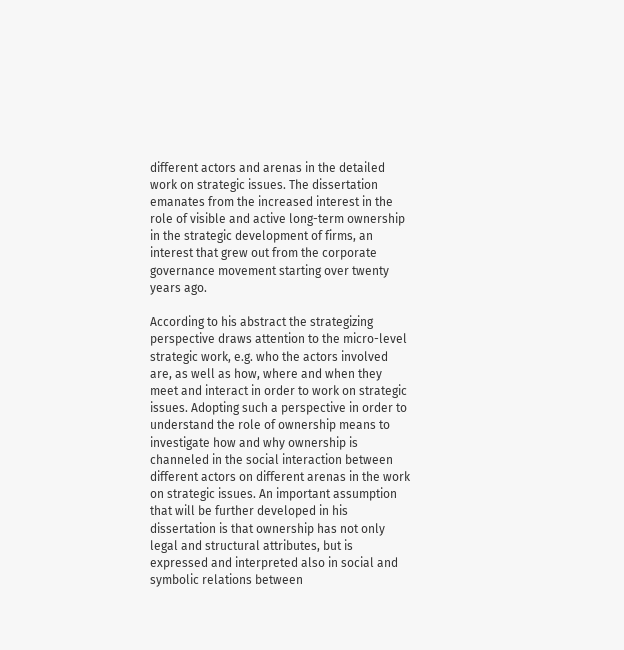different actors and arenas in the detailed work on strategic issues. The dissertation emanates from the increased interest in the role of visible and active long-term ownership in the strategic development of firms, an interest that grew out from the corporate governance movement starting over twenty years ago.

According to his abstract the strategizing perspective draws attention to the micro-level strategic work, e.g. who the actors involved are, as well as how, where and when they meet and interact in order to work on strategic issues. Adopting such a perspective in order to understand the role of ownership means to investigate how and why ownership is channeled in the social interaction between different actors on different arenas in the work on strategic issues. An important assumption that will be further developed in his dissertation is that ownership has not only legal and structural attributes, but is expressed and interpreted also in social and symbolic relations between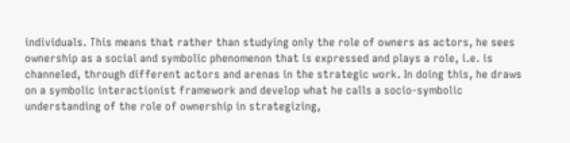individuals. This means that rather than studying only the role of owners as actors, he sees ownership as a social and symbolic phenomenon that is expressed and plays a role, i.e. is channeled, through different actors and arenas in the strategic work. In doing this, he draws on a symbolic interactionist framework and develop what he calls a socio-symbolic understanding of the role of ownership in strategizing,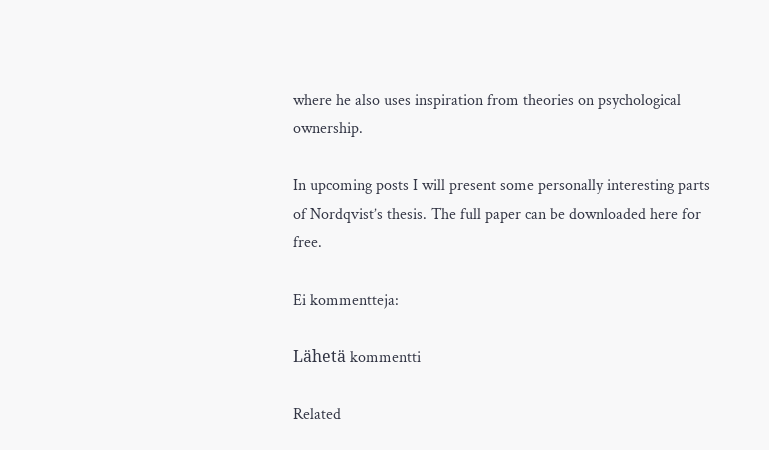where he also uses inspiration from theories on psychological ownership.

In upcoming posts I will present some personally interesting parts of Nordqvist’s thesis. The full paper can be downloaded here for free.

Ei kommentteja:

Lähetä kommentti

Related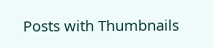Posts with Thumbnails